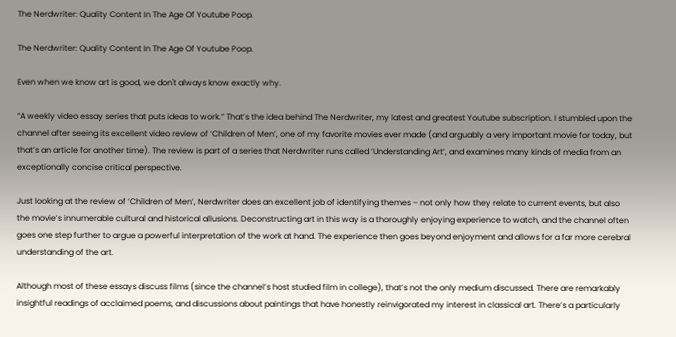The Nerdwriter: Quality Content In The Age Of Youtube Poop.

The Nerdwriter: Quality Content In The Age Of Youtube Poop.

Even when we know art is good, we don't always know exactly why.

“A weekly video essay series that puts ideas to work.” That’s the idea behind The Nerdwriter, my latest and greatest Youtube subscription. I stumbled upon the channel after seeing its excellent video review of ‘Children of Men’, one of my favorite movies ever made (and arguably a very important movie for today, but that’s an article for another time). The review is part of a series that Nerdwriter runs called ‘Understanding Art’, and examines many kinds of media from an exceptionally concise critical perspective.

Just looking at the review of ‘Children of Men’, Nerdwriter does an excellent job of identifying themes – not only how they relate to current events, but also the movie’s innumerable cultural and historical allusions. Deconstructing art in this way is a thoroughly enjoying experience to watch, and the channel often goes one step further to argue a powerful interpretation of the work at hand. The experience then goes beyond enjoyment and allows for a far more cerebral understanding of the art.

Although most of these essays discuss films (since the channel’s host studied film in college), that’s not the only medium discussed. There are remarkably insightful readings of acclaimed poems, and discussions about paintings that have honestly reinvigorated my interest in classical art. There’s a particularly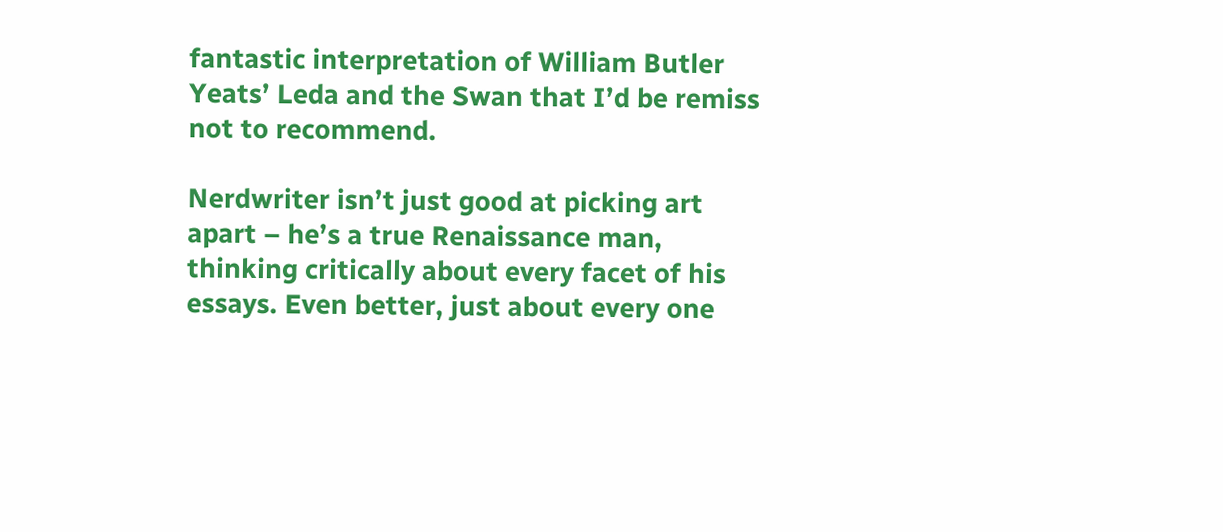fantastic interpretation of William Butler Yeats’ Leda and the Swan that I’d be remiss not to recommend.

Nerdwriter isn’t just good at picking art apart – he’s a true Renaissance man, thinking critically about every facet of his essays. Even better, just about every one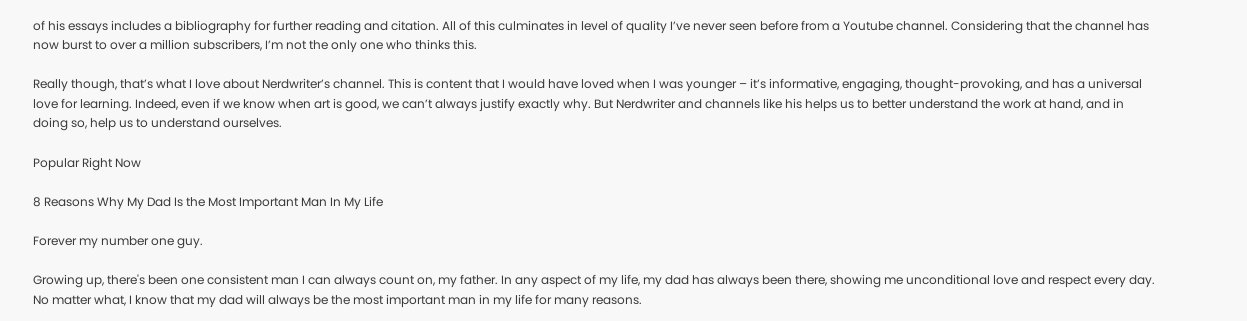of his essays includes a bibliography for further reading and citation. All of this culminates in level of quality I’ve never seen before from a Youtube channel. Considering that the channel has now burst to over a million subscribers, I’m not the only one who thinks this.

Really though, that’s what I love about Nerdwriter’s channel. This is content that I would have loved when I was younger – it’s informative, engaging, thought-provoking, and has a universal love for learning. Indeed, even if we know when art is good, we can’t always justify exactly why. But Nerdwriter and channels like his helps us to better understand the work at hand, and in doing so, help us to understand ourselves.

Popular Right Now

8 Reasons Why My Dad Is the Most Important Man In My Life

Forever my number one guy.

Growing up, there's been one consistent man I can always count on, my father. In any aspect of my life, my dad has always been there, showing me unconditional love and respect every day. No matter what, I know that my dad will always be the most important man in my life for many reasons.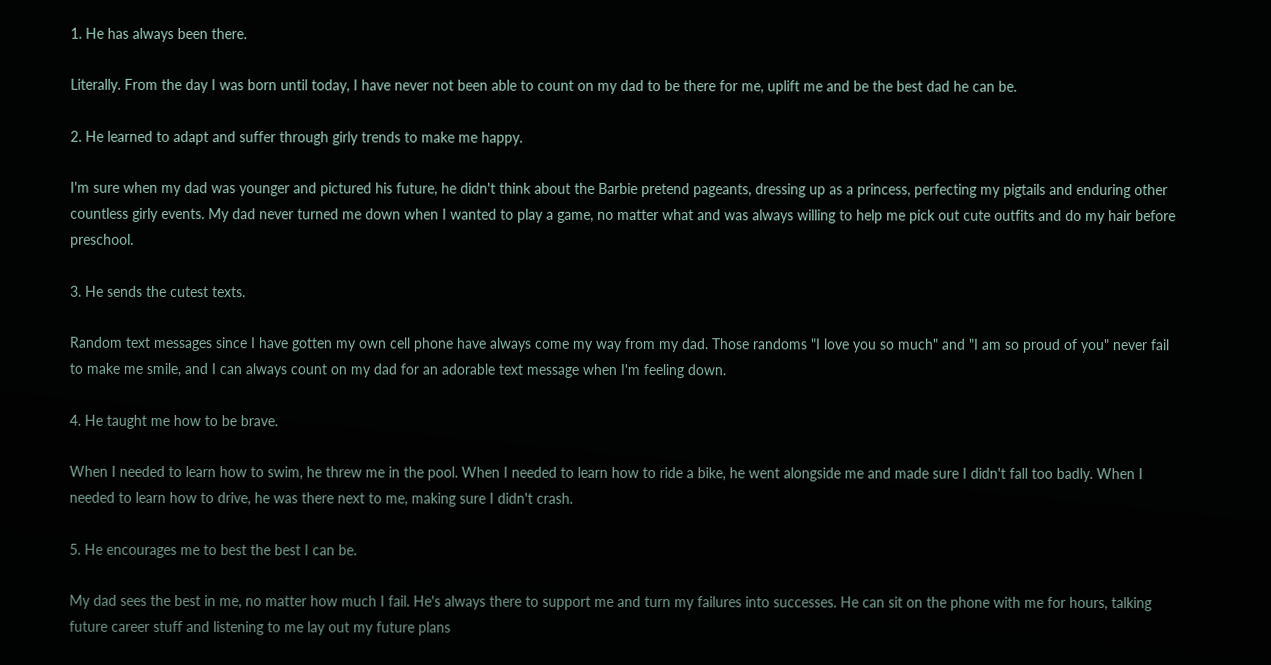1. He has always been there.

Literally. From the day I was born until today, I have never not been able to count on my dad to be there for me, uplift me and be the best dad he can be.

2. He learned to adapt and suffer through girly trends to make me happy.

I'm sure when my dad was younger and pictured his future, he didn't think about the Barbie pretend pageants, dressing up as a princess, perfecting my pigtails and enduring other countless girly events. My dad never turned me down when I wanted to play a game, no matter what and was always willing to help me pick out cute outfits and do my hair before preschool.

3. He sends the cutest texts.

Random text messages since I have gotten my own cell phone have always come my way from my dad. Those randoms "I love you so much" and "I am so proud of you" never fail to make me smile, and I can always count on my dad for an adorable text message when I'm feeling down.

4. He taught me how to be brave.

When I needed to learn how to swim, he threw me in the pool. When I needed to learn how to ride a bike, he went alongside me and made sure I didn't fall too badly. When I needed to learn how to drive, he was there next to me, making sure I didn't crash.

5. He encourages me to best the best I can be.

My dad sees the best in me, no matter how much I fail. He's always there to support me and turn my failures into successes. He can sit on the phone with me for hours, talking future career stuff and listening to me lay out my future plans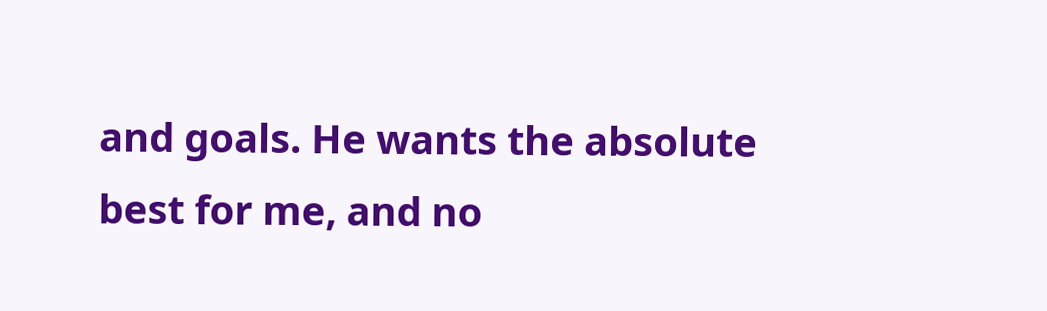and goals. He wants the absolute best for me, and no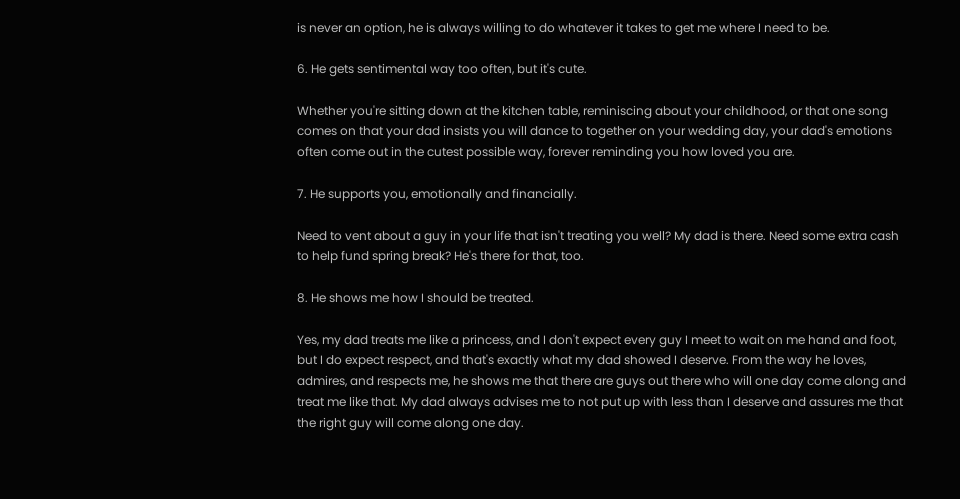is never an option, he is always willing to do whatever it takes to get me where I need to be.

6. He gets sentimental way too often, but it's cute.

Whether you're sitting down at the kitchen table, reminiscing about your childhood, or that one song comes on that your dad insists you will dance to together on your wedding day, your dad's emotions often come out in the cutest possible way, forever reminding you how loved you are.

7. He supports you, emotionally and financially.

Need to vent about a guy in your life that isn't treating you well? My dad is there. Need some extra cash to help fund spring break? He's there for that, too.

8. He shows me how I should be treated.

Yes, my dad treats me like a princess, and I don't expect every guy I meet to wait on me hand and foot, but I do expect respect, and that's exactly what my dad showed I deserve. From the way he loves, admires, and respects me, he shows me that there are guys out there who will one day come along and treat me like that. My dad always advises me to not put up with less than I deserve and assures me that the right guy will come along one day.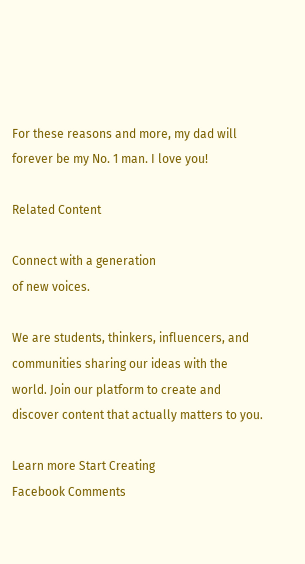For these reasons and more, my dad will forever be my No. 1 man. I love you!

Related Content

Connect with a generation
of new voices.

We are students, thinkers, influencers, and communities sharing our ideas with the world. Join our platform to create and discover content that actually matters to you.

Learn more Start Creating
Facebook Comments